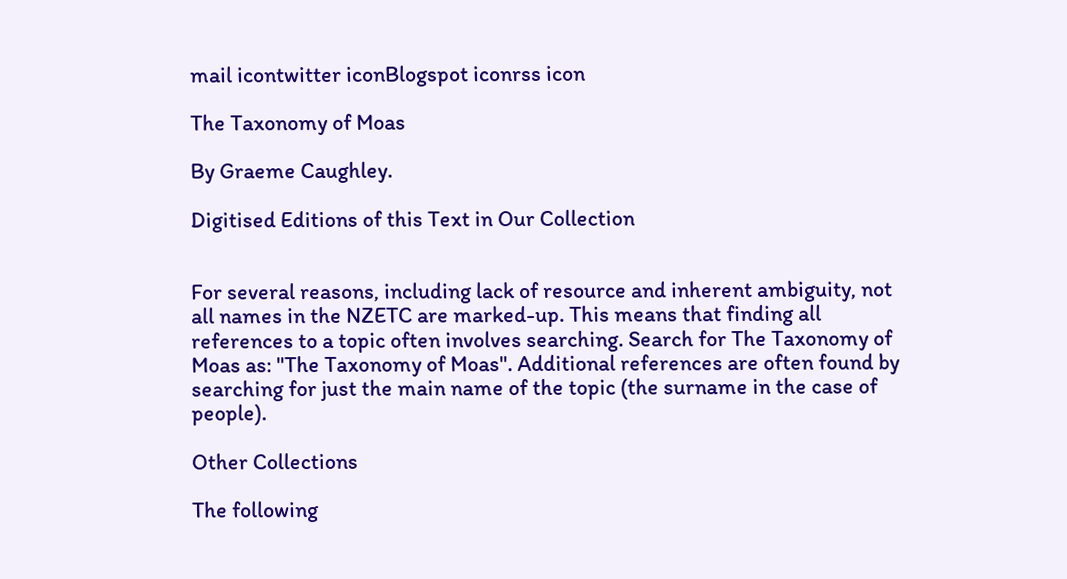mail icontwitter iconBlogspot iconrss icon

The Taxonomy of Moas

By Graeme Caughley.

Digitised Editions of this Text in Our Collection


For several reasons, including lack of resource and inherent ambiguity, not all names in the NZETC are marked-up. This means that finding all references to a topic often involves searching. Search for The Taxonomy of Moas as: "The Taxonomy of Moas". Additional references are often found by searching for just the main name of the topic (the surname in the case of people).

Other Collections

The following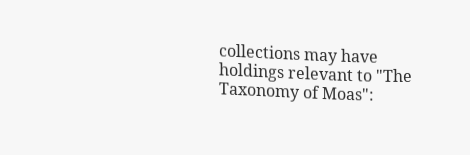collections may have holdings relevant to "The Taxonomy of Moas":